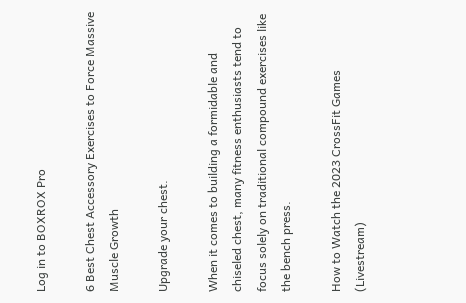Log in to BOXROX Pro

6 Best Chest Accessory Exercises to Force Massive Muscle Growth

Upgrade your chest.

When it comes to building a formidable and chiseled chest, many fitness enthusiasts tend to focus solely on traditional compound exercises like the bench press.

How to Watch the 2023 CrossFit Games (Livestream)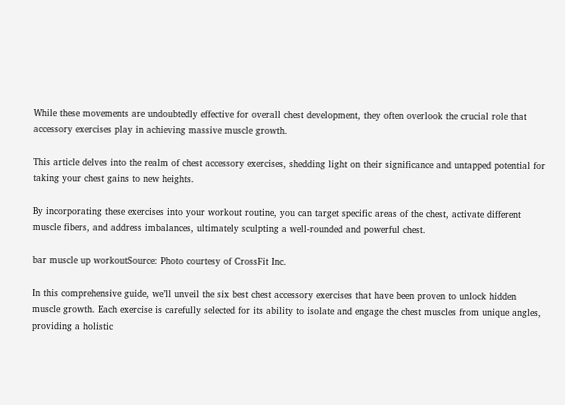While these movements are undoubtedly effective for overall chest development, they often overlook the crucial role that accessory exercises play in achieving massive muscle growth.

This article delves into the realm of chest accessory exercises, shedding light on their significance and untapped potential for taking your chest gains to new heights.

By incorporating these exercises into your workout routine, you can target specific areas of the chest, activate different muscle fibers, and address imbalances, ultimately sculpting a well-rounded and powerful chest.

bar muscle up workoutSource: Photo courtesy of CrossFit Inc.

In this comprehensive guide, we’ll unveil the six best chest accessory exercises that have been proven to unlock hidden muscle growth. Each exercise is carefully selected for its ability to isolate and engage the chest muscles from unique angles, providing a holistic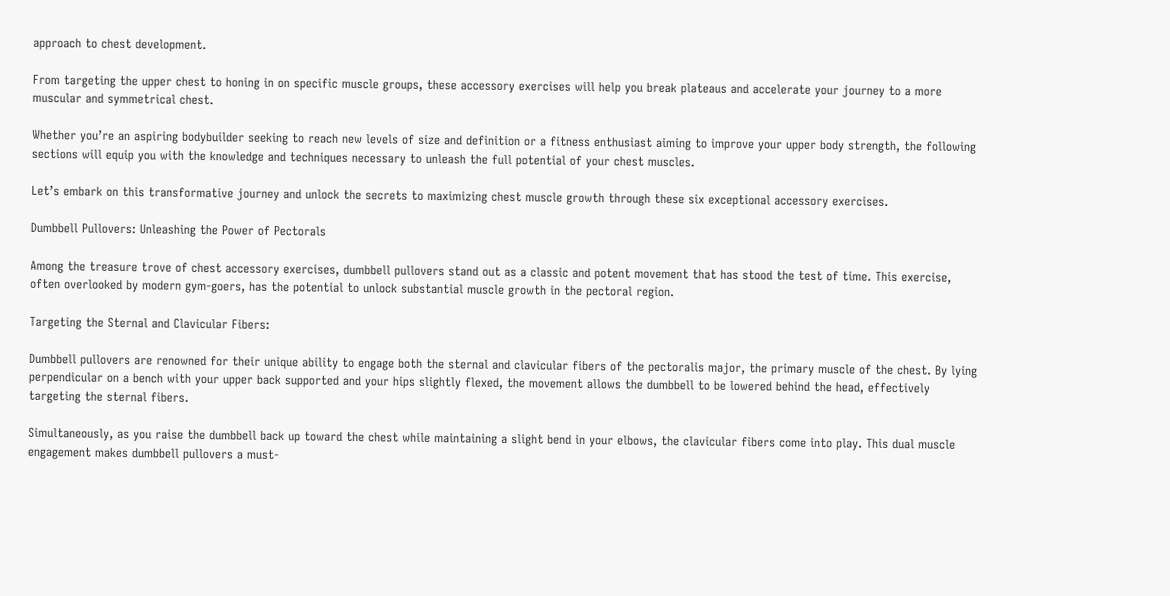approach to chest development.

From targeting the upper chest to honing in on specific muscle groups, these accessory exercises will help you break plateaus and accelerate your journey to a more muscular and symmetrical chest.

Whether you’re an aspiring bodybuilder seeking to reach new levels of size and definition or a fitness enthusiast aiming to improve your upper body strength, the following sections will equip you with the knowledge and techniques necessary to unleash the full potential of your chest muscles.

Let’s embark on this transformative journey and unlock the secrets to maximizing chest muscle growth through these six exceptional accessory exercises.

Dumbbell Pullovers: Unleashing the Power of Pectorals

Among the treasure trove of chest accessory exercises, dumbbell pullovers stand out as a classic and potent movement that has stood the test of time. This exercise, often overlooked by modern gym-goers, has the potential to unlock substantial muscle growth in the pectoral region.

Targeting the Sternal and Clavicular Fibers:

Dumbbell pullovers are renowned for their unique ability to engage both the sternal and clavicular fibers of the pectoralis major, the primary muscle of the chest. By lying perpendicular on a bench with your upper back supported and your hips slightly flexed, the movement allows the dumbbell to be lowered behind the head, effectively targeting the sternal fibers.

Simultaneously, as you raise the dumbbell back up toward the chest while maintaining a slight bend in your elbows, the clavicular fibers come into play. This dual muscle engagement makes dumbbell pullovers a must-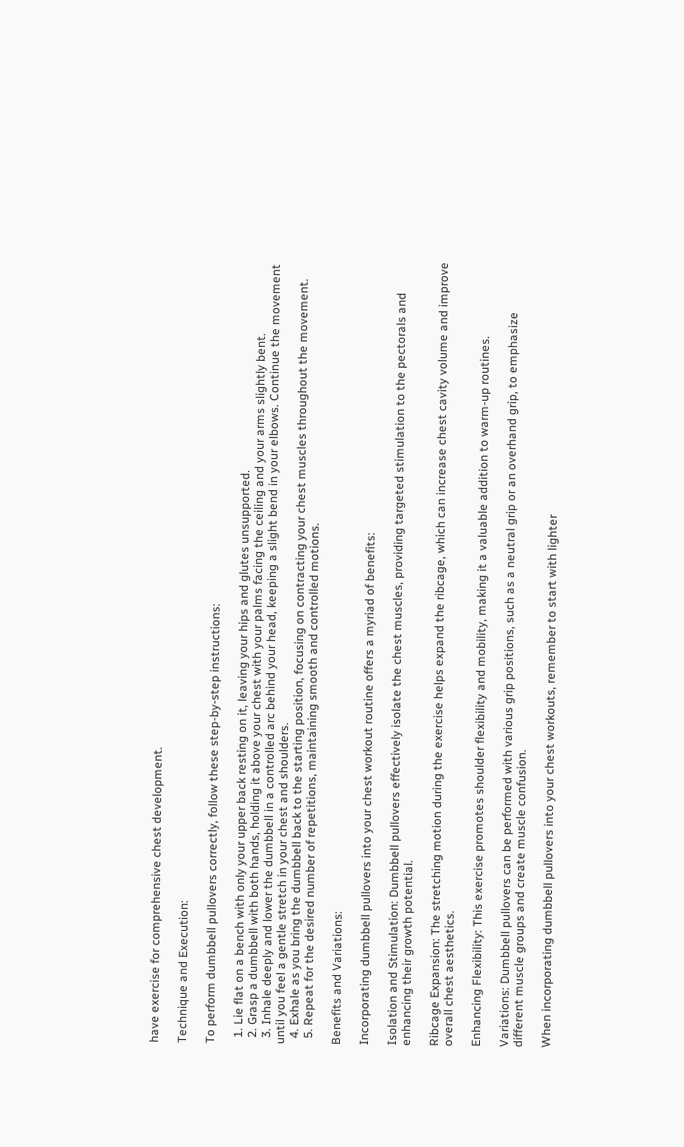have exercise for comprehensive chest development.

Technique and Execution:

To perform dumbbell pullovers correctly, follow these step-by-step instructions:

  1. Lie flat on a bench with only your upper back resting on it, leaving your hips and glutes unsupported.
  2. Grasp a dumbbell with both hands, holding it above your chest with your palms facing the ceiling and your arms slightly bent.
  3. Inhale deeply and lower the dumbbell in a controlled arc behind your head, keeping a slight bend in your elbows. Continue the movement until you feel a gentle stretch in your chest and shoulders.
  4. Exhale as you bring the dumbbell back to the starting position, focusing on contracting your chest muscles throughout the movement.
  5. Repeat for the desired number of repetitions, maintaining smooth and controlled motions.

Benefits and Variations:

Incorporating dumbbell pullovers into your chest workout routine offers a myriad of benefits:

Isolation and Stimulation: Dumbbell pullovers effectively isolate the chest muscles, providing targeted stimulation to the pectorals and enhancing their growth potential.

Ribcage Expansion: The stretching motion during the exercise helps expand the ribcage, which can increase chest cavity volume and improve overall chest aesthetics.

Enhancing Flexibility: This exercise promotes shoulder flexibility and mobility, making it a valuable addition to warm-up routines.

Variations: Dumbbell pullovers can be performed with various grip positions, such as a neutral grip or an overhand grip, to emphasize different muscle groups and create muscle confusion.

When incorporating dumbbell pullovers into your chest workouts, remember to start with lighter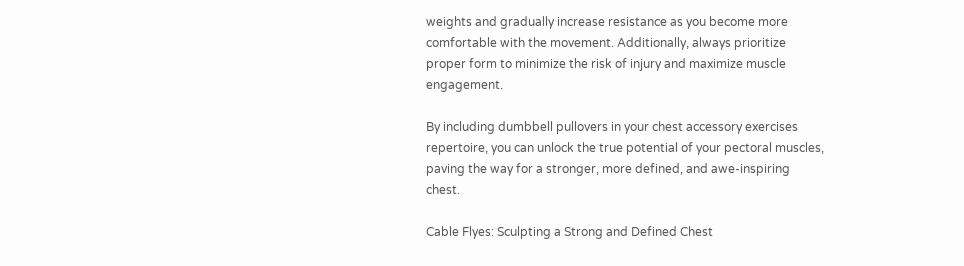weights and gradually increase resistance as you become more comfortable with the movement. Additionally, always prioritize proper form to minimize the risk of injury and maximize muscle engagement.

By including dumbbell pullovers in your chest accessory exercises repertoire, you can unlock the true potential of your pectoral muscles, paving the way for a stronger, more defined, and awe-inspiring chest.

Cable Flyes: Sculpting a Strong and Defined Chest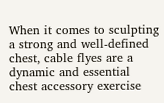When it comes to sculpting a strong and well-defined chest, cable flyes are a dynamic and essential chest accessory exercise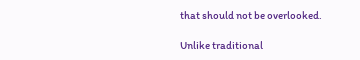that should not be overlooked.

Unlike traditional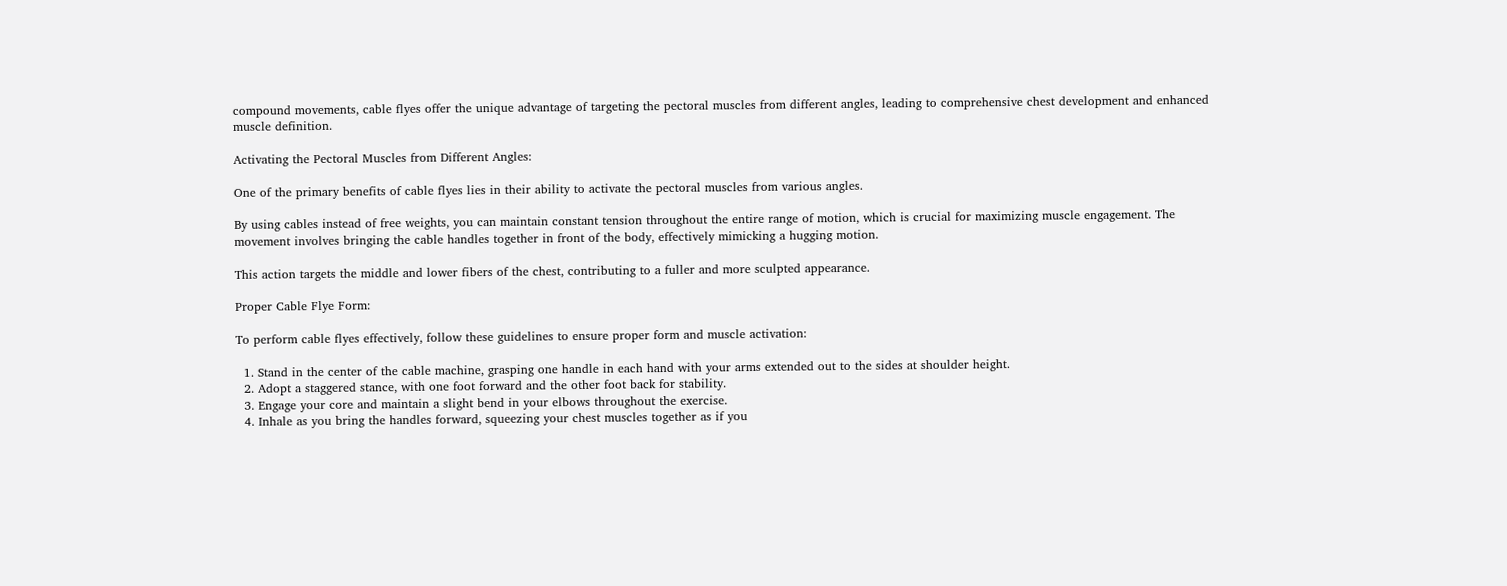compound movements, cable flyes offer the unique advantage of targeting the pectoral muscles from different angles, leading to comprehensive chest development and enhanced muscle definition.

Activating the Pectoral Muscles from Different Angles:

One of the primary benefits of cable flyes lies in their ability to activate the pectoral muscles from various angles.

By using cables instead of free weights, you can maintain constant tension throughout the entire range of motion, which is crucial for maximizing muscle engagement. The movement involves bringing the cable handles together in front of the body, effectively mimicking a hugging motion.

This action targets the middle and lower fibers of the chest, contributing to a fuller and more sculpted appearance.

Proper Cable Flye Form:

To perform cable flyes effectively, follow these guidelines to ensure proper form and muscle activation:

  1. Stand in the center of the cable machine, grasping one handle in each hand with your arms extended out to the sides at shoulder height.
  2. Adopt a staggered stance, with one foot forward and the other foot back for stability.
  3. Engage your core and maintain a slight bend in your elbows throughout the exercise.
  4. Inhale as you bring the handles forward, squeezing your chest muscles together as if you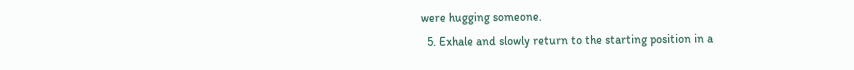were hugging someone.
  5. Exhale and slowly return to the starting position in a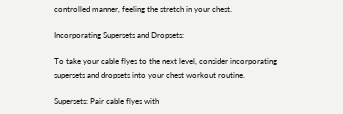controlled manner, feeling the stretch in your chest.

Incorporating Supersets and Dropsets:

To take your cable flyes to the next level, consider incorporating supersets and dropsets into your chest workout routine.

Supersets: Pair cable flyes with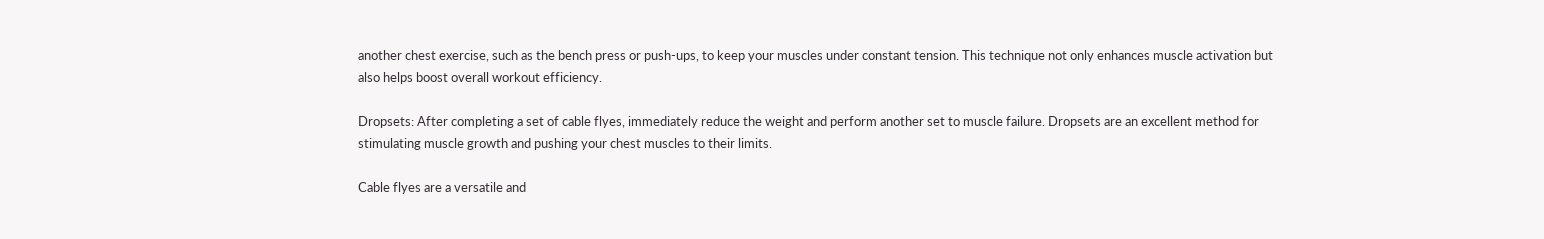another chest exercise, such as the bench press or push-ups, to keep your muscles under constant tension. This technique not only enhances muscle activation but also helps boost overall workout efficiency.

Dropsets: After completing a set of cable flyes, immediately reduce the weight and perform another set to muscle failure. Dropsets are an excellent method for stimulating muscle growth and pushing your chest muscles to their limits.

Cable flyes are a versatile and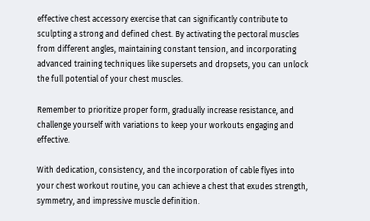effective chest accessory exercise that can significantly contribute to sculpting a strong and defined chest. By activating the pectoral muscles from different angles, maintaining constant tension, and incorporating advanced training techniques like supersets and dropsets, you can unlock the full potential of your chest muscles.

Remember to prioritize proper form, gradually increase resistance, and challenge yourself with variations to keep your workouts engaging and effective.

With dedication, consistency, and the incorporation of cable flyes into your chest workout routine, you can achieve a chest that exudes strength, symmetry, and impressive muscle definition.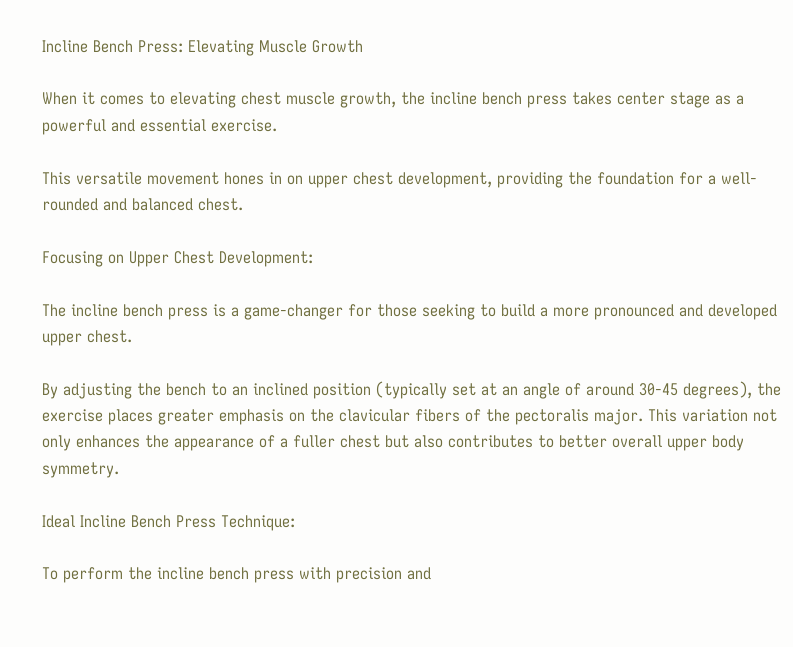Incline Bench Press: Elevating Muscle Growth

When it comes to elevating chest muscle growth, the incline bench press takes center stage as a powerful and essential exercise.

This versatile movement hones in on upper chest development, providing the foundation for a well-rounded and balanced chest.

Focusing on Upper Chest Development:

The incline bench press is a game-changer for those seeking to build a more pronounced and developed upper chest.

By adjusting the bench to an inclined position (typically set at an angle of around 30-45 degrees), the exercise places greater emphasis on the clavicular fibers of the pectoralis major. This variation not only enhances the appearance of a fuller chest but also contributes to better overall upper body symmetry.

Ideal Incline Bench Press Technique:

To perform the incline bench press with precision and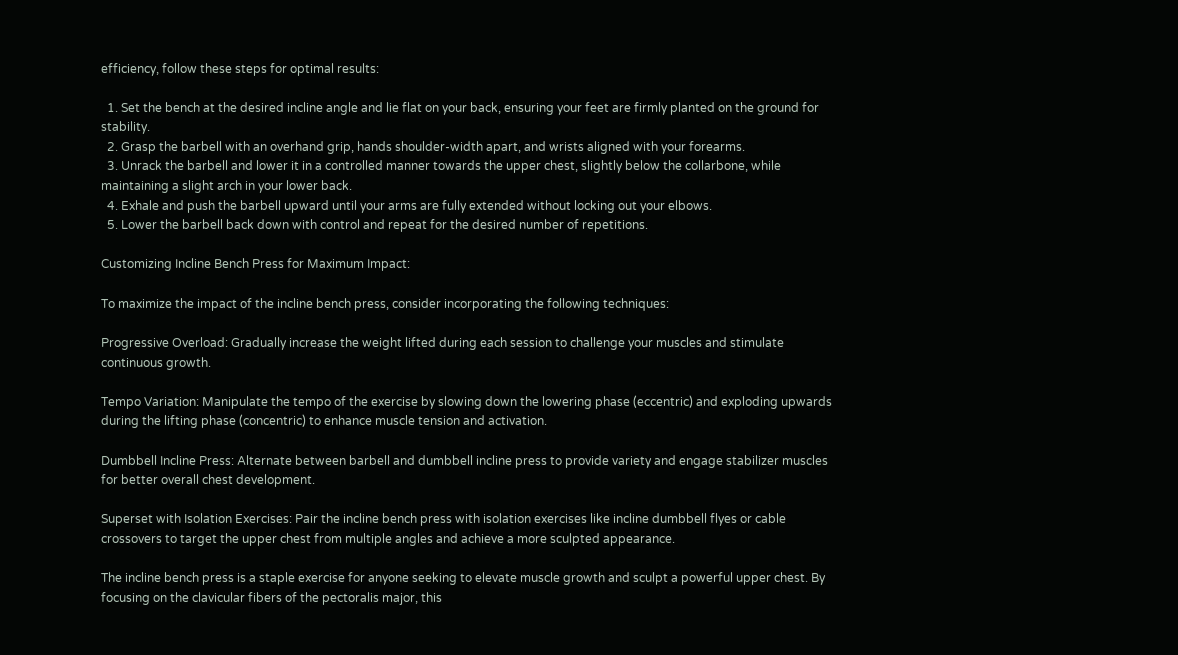efficiency, follow these steps for optimal results:

  1. Set the bench at the desired incline angle and lie flat on your back, ensuring your feet are firmly planted on the ground for stability.
  2. Grasp the barbell with an overhand grip, hands shoulder-width apart, and wrists aligned with your forearms.
  3. Unrack the barbell and lower it in a controlled manner towards the upper chest, slightly below the collarbone, while maintaining a slight arch in your lower back.
  4. Exhale and push the barbell upward until your arms are fully extended without locking out your elbows.
  5. Lower the barbell back down with control and repeat for the desired number of repetitions.

Customizing Incline Bench Press for Maximum Impact:

To maximize the impact of the incline bench press, consider incorporating the following techniques:

Progressive Overload: Gradually increase the weight lifted during each session to challenge your muscles and stimulate continuous growth.

Tempo Variation: Manipulate the tempo of the exercise by slowing down the lowering phase (eccentric) and exploding upwards during the lifting phase (concentric) to enhance muscle tension and activation.

Dumbbell Incline Press: Alternate between barbell and dumbbell incline press to provide variety and engage stabilizer muscles for better overall chest development.

Superset with Isolation Exercises: Pair the incline bench press with isolation exercises like incline dumbbell flyes or cable crossovers to target the upper chest from multiple angles and achieve a more sculpted appearance.

The incline bench press is a staple exercise for anyone seeking to elevate muscle growth and sculpt a powerful upper chest. By focusing on the clavicular fibers of the pectoralis major, this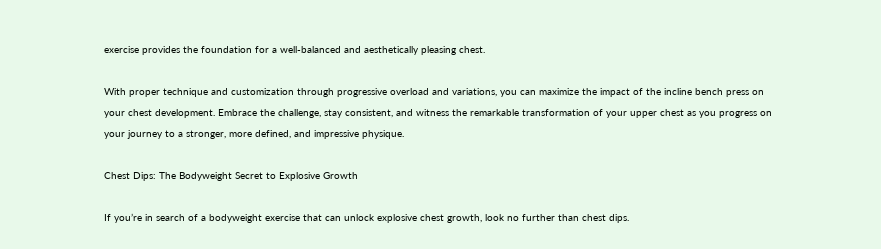exercise provides the foundation for a well-balanced and aesthetically pleasing chest.

With proper technique and customization through progressive overload and variations, you can maximize the impact of the incline bench press on your chest development. Embrace the challenge, stay consistent, and witness the remarkable transformation of your upper chest as you progress on your journey to a stronger, more defined, and impressive physique.

Chest Dips: The Bodyweight Secret to Explosive Growth

If you’re in search of a bodyweight exercise that can unlock explosive chest growth, look no further than chest dips.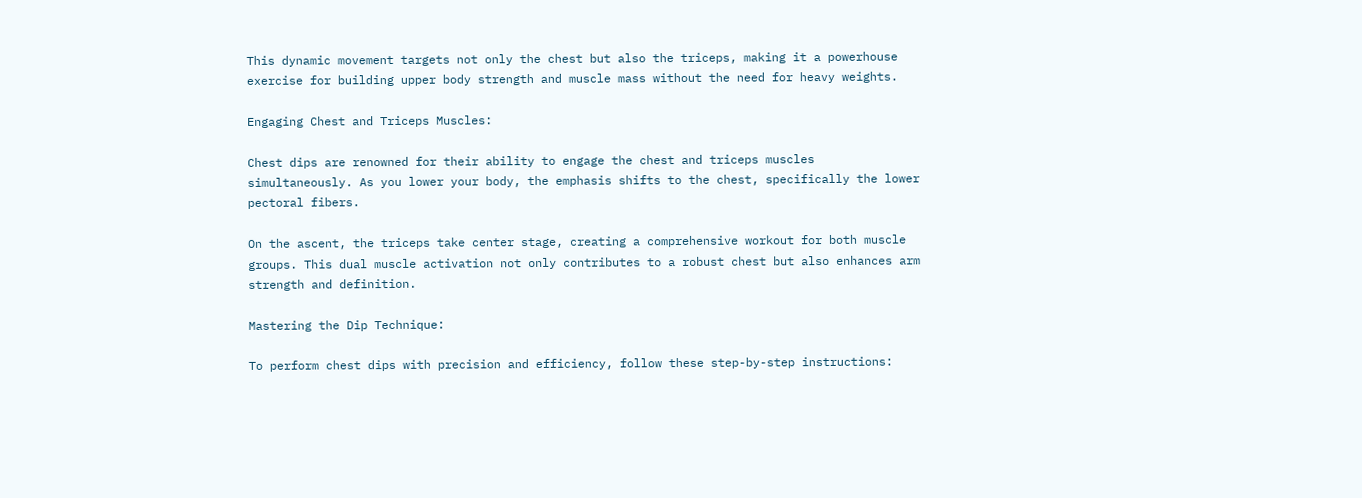This dynamic movement targets not only the chest but also the triceps, making it a powerhouse exercise for building upper body strength and muscle mass without the need for heavy weights.

Engaging Chest and Triceps Muscles:

Chest dips are renowned for their ability to engage the chest and triceps muscles simultaneously. As you lower your body, the emphasis shifts to the chest, specifically the lower pectoral fibers.

On the ascent, the triceps take center stage, creating a comprehensive workout for both muscle groups. This dual muscle activation not only contributes to a robust chest but also enhances arm strength and definition.

Mastering the Dip Technique:

To perform chest dips with precision and efficiency, follow these step-by-step instructions: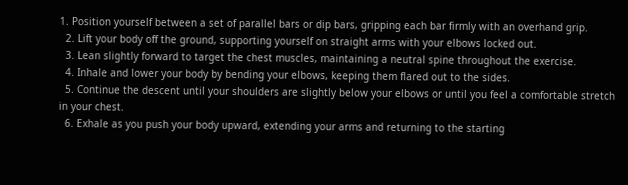1. Position yourself between a set of parallel bars or dip bars, gripping each bar firmly with an overhand grip.
  2. Lift your body off the ground, supporting yourself on straight arms with your elbows locked out.
  3. Lean slightly forward to target the chest muscles, maintaining a neutral spine throughout the exercise.
  4. Inhale and lower your body by bending your elbows, keeping them flared out to the sides.
  5. Continue the descent until your shoulders are slightly below your elbows or until you feel a comfortable stretch in your chest.
  6. Exhale as you push your body upward, extending your arms and returning to the starting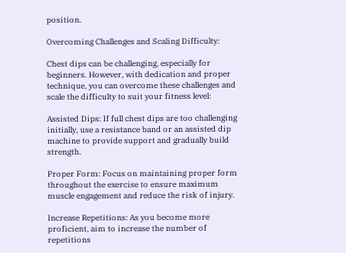position.

Overcoming Challenges and Scaling Difficulty:

Chest dips can be challenging, especially for beginners. However, with dedication and proper technique, you can overcome these challenges and scale the difficulty to suit your fitness level:

Assisted Dips: If full chest dips are too challenging initially, use a resistance band or an assisted dip machine to provide support and gradually build strength.

Proper Form: Focus on maintaining proper form throughout the exercise to ensure maximum muscle engagement and reduce the risk of injury.

Increase Repetitions: As you become more proficient, aim to increase the number of repetitions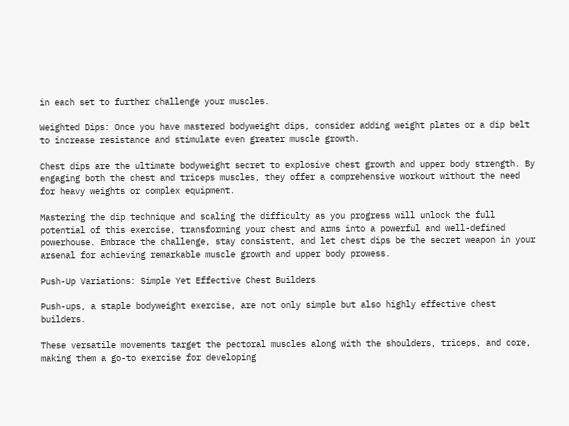in each set to further challenge your muscles.

Weighted Dips: Once you have mastered bodyweight dips, consider adding weight plates or a dip belt to increase resistance and stimulate even greater muscle growth.

Chest dips are the ultimate bodyweight secret to explosive chest growth and upper body strength. By engaging both the chest and triceps muscles, they offer a comprehensive workout without the need for heavy weights or complex equipment.

Mastering the dip technique and scaling the difficulty as you progress will unlock the full potential of this exercise, transforming your chest and arms into a powerful and well-defined powerhouse. Embrace the challenge, stay consistent, and let chest dips be the secret weapon in your arsenal for achieving remarkable muscle growth and upper body prowess.

Push-Up Variations: Simple Yet Effective Chest Builders

Push-ups, a staple bodyweight exercise, are not only simple but also highly effective chest builders.

These versatile movements target the pectoral muscles along with the shoulders, triceps, and core, making them a go-to exercise for developing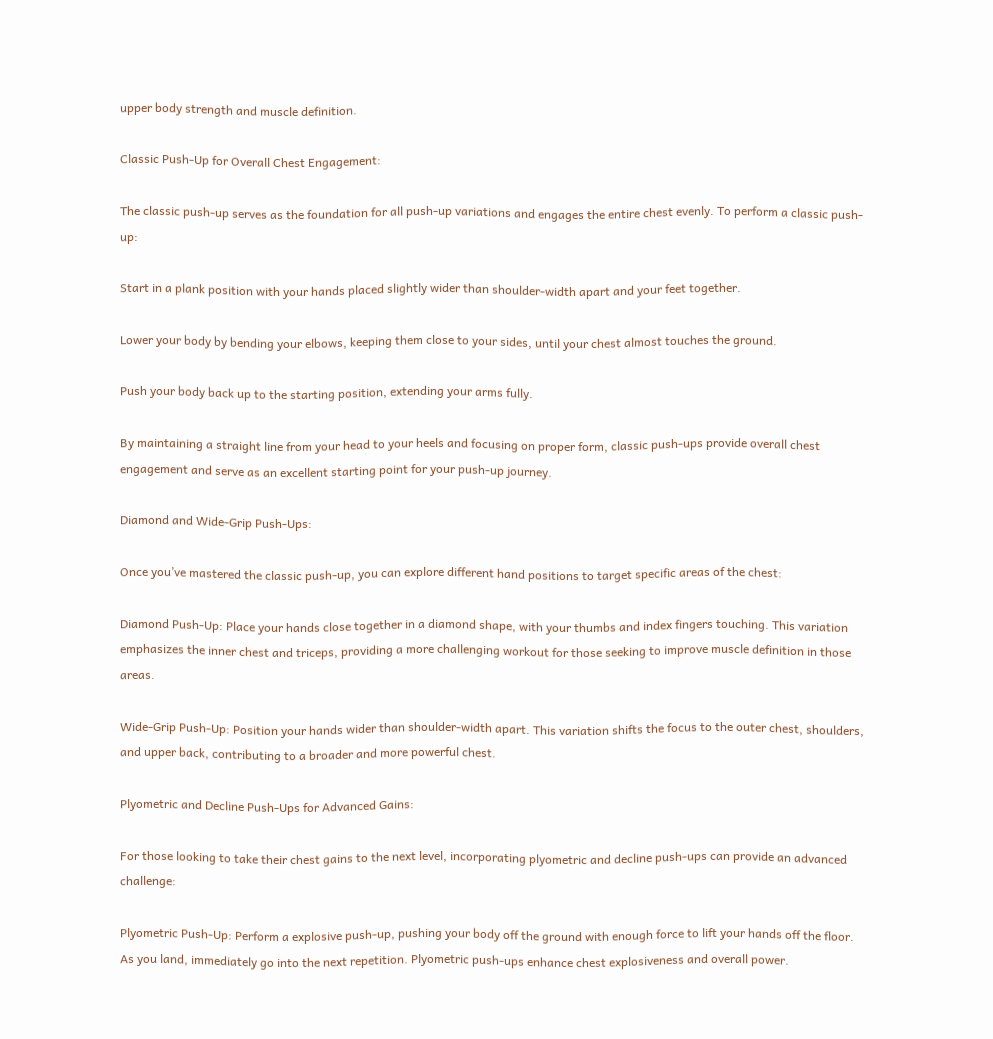upper body strength and muscle definition.

Classic Push-Up for Overall Chest Engagement:

The classic push-up serves as the foundation for all push-up variations and engages the entire chest evenly. To perform a classic push-up:

Start in a plank position with your hands placed slightly wider than shoulder-width apart and your feet together.

Lower your body by bending your elbows, keeping them close to your sides, until your chest almost touches the ground.

Push your body back up to the starting position, extending your arms fully.

By maintaining a straight line from your head to your heels and focusing on proper form, classic push-ups provide overall chest engagement and serve as an excellent starting point for your push-up journey.

Diamond and Wide-Grip Push-Ups:

Once you’ve mastered the classic push-up, you can explore different hand positions to target specific areas of the chest:

Diamond Push-Up: Place your hands close together in a diamond shape, with your thumbs and index fingers touching. This variation emphasizes the inner chest and triceps, providing a more challenging workout for those seeking to improve muscle definition in those areas.

Wide-Grip Push-Up: Position your hands wider than shoulder-width apart. This variation shifts the focus to the outer chest, shoulders, and upper back, contributing to a broader and more powerful chest.

Plyometric and Decline Push-Ups for Advanced Gains:

For those looking to take their chest gains to the next level, incorporating plyometric and decline push-ups can provide an advanced challenge:

Plyometric Push-Up: Perform a explosive push-up, pushing your body off the ground with enough force to lift your hands off the floor. As you land, immediately go into the next repetition. Plyometric push-ups enhance chest explosiveness and overall power.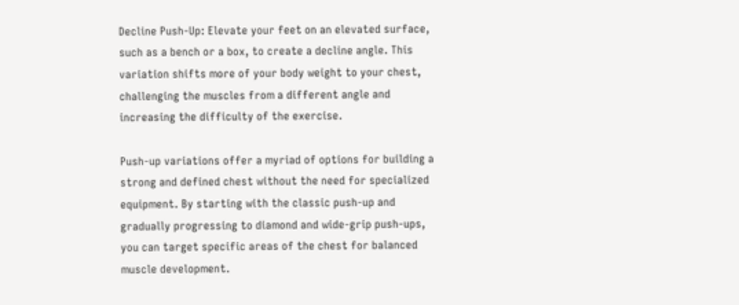Decline Push-Up: Elevate your feet on an elevated surface, such as a bench or a box, to create a decline angle. This variation shifts more of your body weight to your chest, challenging the muscles from a different angle and increasing the difficulty of the exercise.

Push-up variations offer a myriad of options for building a strong and defined chest without the need for specialized equipment. By starting with the classic push-up and gradually progressing to diamond and wide-grip push-ups, you can target specific areas of the chest for balanced muscle development.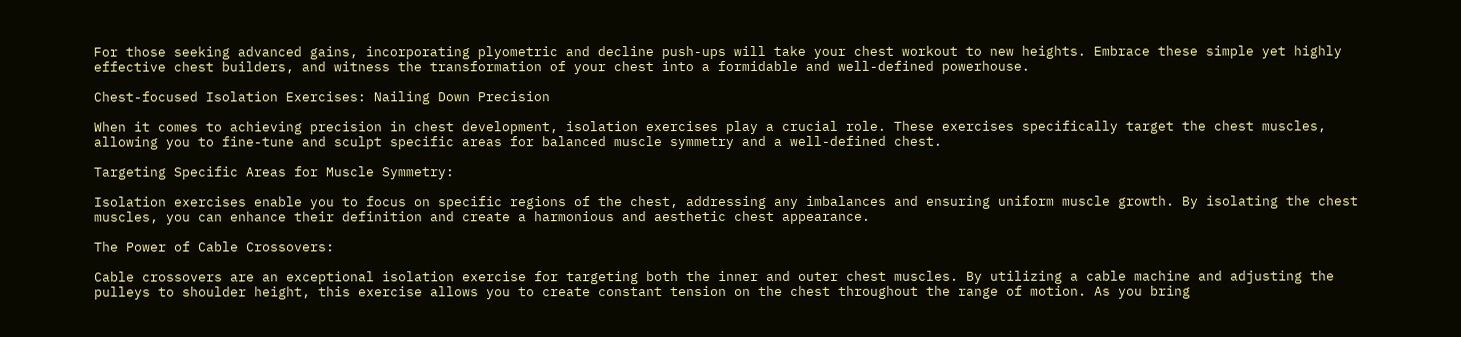For those seeking advanced gains, incorporating plyometric and decline push-ups will take your chest workout to new heights. Embrace these simple yet highly effective chest builders, and witness the transformation of your chest into a formidable and well-defined powerhouse.

Chest-focused Isolation Exercises: Nailing Down Precision

When it comes to achieving precision in chest development, isolation exercises play a crucial role. These exercises specifically target the chest muscles, allowing you to fine-tune and sculpt specific areas for balanced muscle symmetry and a well-defined chest.

Targeting Specific Areas for Muscle Symmetry:

Isolation exercises enable you to focus on specific regions of the chest, addressing any imbalances and ensuring uniform muscle growth. By isolating the chest muscles, you can enhance their definition and create a harmonious and aesthetic chest appearance.

The Power of Cable Crossovers:

Cable crossovers are an exceptional isolation exercise for targeting both the inner and outer chest muscles. By utilizing a cable machine and adjusting the pulleys to shoulder height, this exercise allows you to create constant tension on the chest throughout the range of motion. As you bring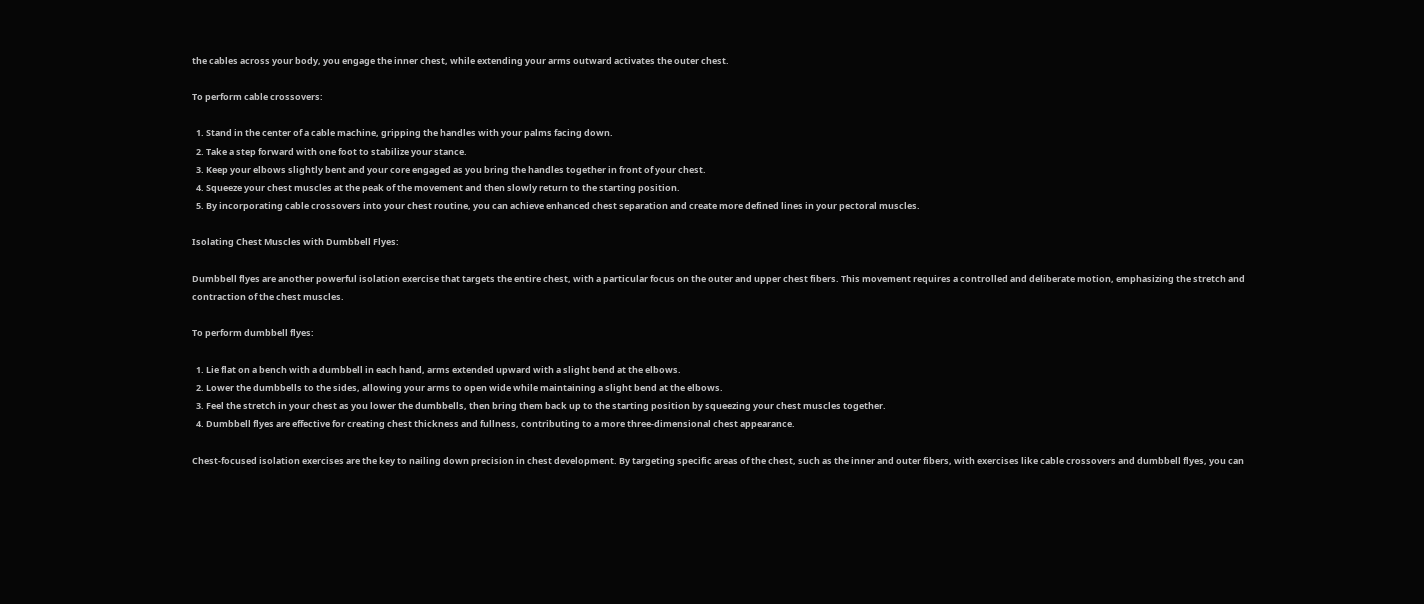the cables across your body, you engage the inner chest, while extending your arms outward activates the outer chest.

To perform cable crossovers:

  1. Stand in the center of a cable machine, gripping the handles with your palms facing down.
  2. Take a step forward with one foot to stabilize your stance.
  3. Keep your elbows slightly bent and your core engaged as you bring the handles together in front of your chest.
  4. Squeeze your chest muscles at the peak of the movement and then slowly return to the starting position.
  5. By incorporating cable crossovers into your chest routine, you can achieve enhanced chest separation and create more defined lines in your pectoral muscles.

Isolating Chest Muscles with Dumbbell Flyes:

Dumbbell flyes are another powerful isolation exercise that targets the entire chest, with a particular focus on the outer and upper chest fibers. This movement requires a controlled and deliberate motion, emphasizing the stretch and contraction of the chest muscles.

To perform dumbbell flyes:

  1. Lie flat on a bench with a dumbbell in each hand, arms extended upward with a slight bend at the elbows.
  2. Lower the dumbbells to the sides, allowing your arms to open wide while maintaining a slight bend at the elbows.
  3. Feel the stretch in your chest as you lower the dumbbells, then bring them back up to the starting position by squeezing your chest muscles together.
  4. Dumbbell flyes are effective for creating chest thickness and fullness, contributing to a more three-dimensional chest appearance.

Chest-focused isolation exercises are the key to nailing down precision in chest development. By targeting specific areas of the chest, such as the inner and outer fibers, with exercises like cable crossovers and dumbbell flyes, you can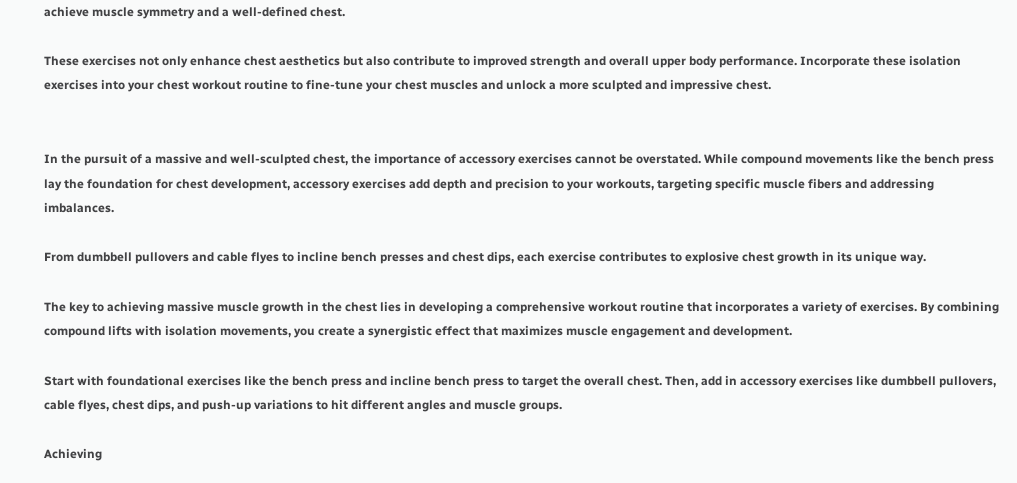achieve muscle symmetry and a well-defined chest.

These exercises not only enhance chest aesthetics but also contribute to improved strength and overall upper body performance. Incorporate these isolation exercises into your chest workout routine to fine-tune your chest muscles and unlock a more sculpted and impressive chest.


In the pursuit of a massive and well-sculpted chest, the importance of accessory exercises cannot be overstated. While compound movements like the bench press lay the foundation for chest development, accessory exercises add depth and precision to your workouts, targeting specific muscle fibers and addressing imbalances.

From dumbbell pullovers and cable flyes to incline bench presses and chest dips, each exercise contributes to explosive chest growth in its unique way.

The key to achieving massive muscle growth in the chest lies in developing a comprehensive workout routine that incorporates a variety of exercises. By combining compound lifts with isolation movements, you create a synergistic effect that maximizes muscle engagement and development.

Start with foundational exercises like the bench press and incline bench press to target the overall chest. Then, add in accessory exercises like dumbbell pullovers, cable flyes, chest dips, and push-up variations to hit different angles and muscle groups.

Achieving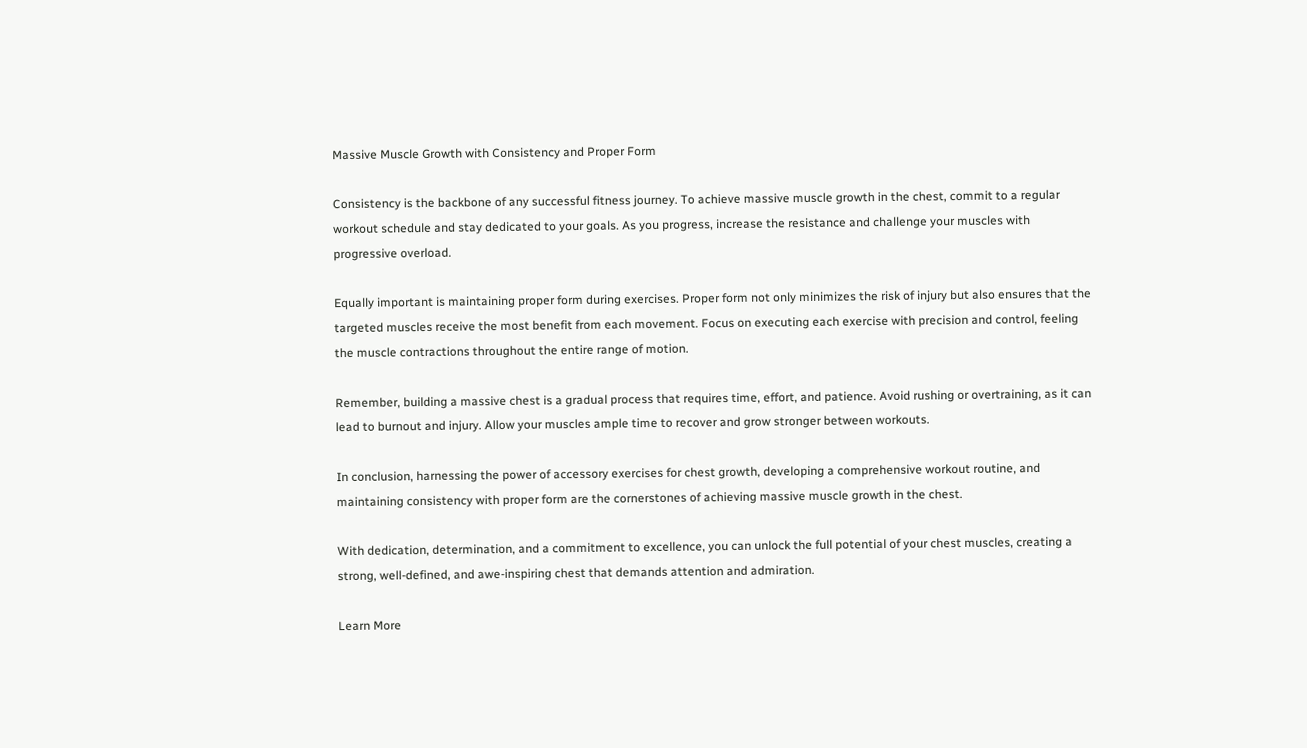Massive Muscle Growth with Consistency and Proper Form

Consistency is the backbone of any successful fitness journey. To achieve massive muscle growth in the chest, commit to a regular workout schedule and stay dedicated to your goals. As you progress, increase the resistance and challenge your muscles with progressive overload.

Equally important is maintaining proper form during exercises. Proper form not only minimizes the risk of injury but also ensures that the targeted muscles receive the most benefit from each movement. Focus on executing each exercise with precision and control, feeling the muscle contractions throughout the entire range of motion.

Remember, building a massive chest is a gradual process that requires time, effort, and patience. Avoid rushing or overtraining, as it can lead to burnout and injury. Allow your muscles ample time to recover and grow stronger between workouts.

In conclusion, harnessing the power of accessory exercises for chest growth, developing a comprehensive workout routine, and maintaining consistency with proper form are the cornerstones of achieving massive muscle growth in the chest.

With dedication, determination, and a commitment to excellence, you can unlock the full potential of your chest muscles, creating a strong, well-defined, and awe-inspiring chest that demands attention and admiration.

Learn More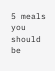5 meals you should be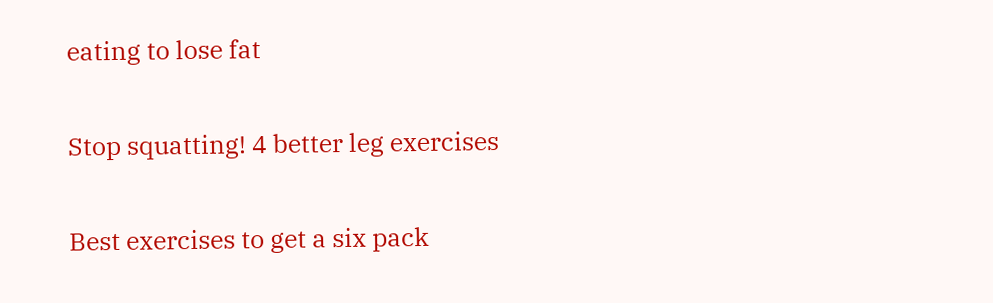eating to lose fat

Stop squatting! 4 better leg exercises

Best exercises to get a six pack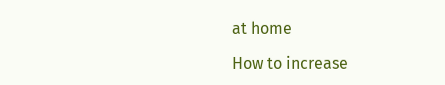at home

How to increase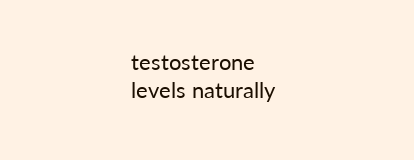testosterone levels naturally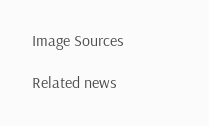Image Sources

Related news